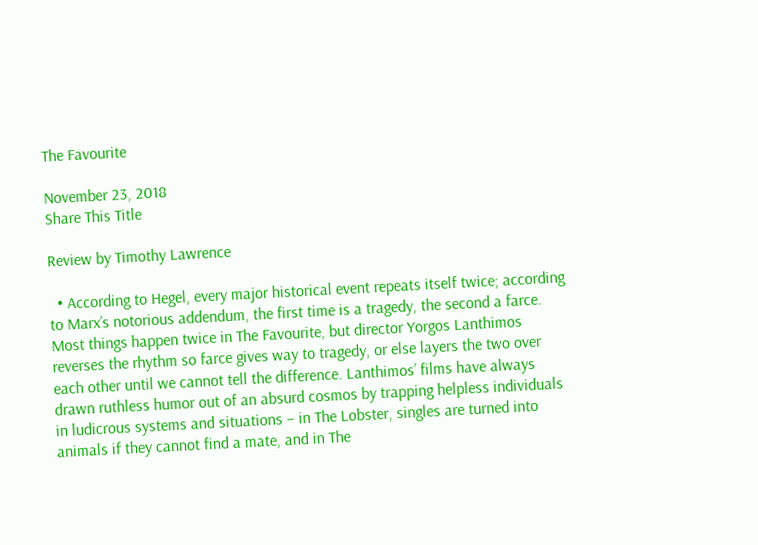The Favourite

November 23, 2018
Share This Title

Review by Timothy Lawrence

  • According to Hegel, every major historical event repeats itself twice; according to Marx’s notorious addendum, the first time is a tragedy, the second a farce. Most things happen twice in The Favourite, but director Yorgos Lanthimos reverses the rhythm so farce gives way to tragedy, or else layers the two over each other until we cannot tell the difference. Lanthimos’ films have always drawn ruthless humor out of an absurd cosmos by trapping helpless individuals in ludicrous systems and situations – in The Lobster, singles are turned into animals if they cannot find a mate, and in The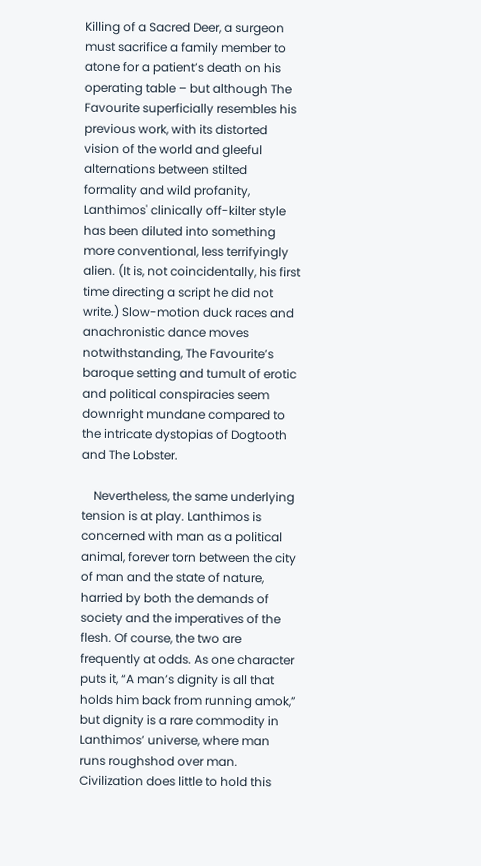Killing of a Sacred Deer, a surgeon must sacrifice a family member to atone for a patient’s death on his operating table – but although The Favourite superficially resembles his previous work, with its distorted vision of the world and gleeful alternations between stilted formality and wild profanity, Lanthimos' clinically off-kilter style has been diluted into something more conventional, less terrifyingly alien. (It is, not coincidentally, his first time directing a script he did not write.) Slow-motion duck races and anachronistic dance moves notwithstanding, The Favourite’s baroque setting and tumult of erotic and political conspiracies seem downright mundane compared to the intricate dystopias of Dogtooth and The Lobster.

    Nevertheless, the same underlying tension is at play. Lanthimos is concerned with man as a political animal, forever torn between the city of man and the state of nature, harried by both the demands of society and the imperatives of the flesh. Of course, the two are frequently at odds. As one character puts it, “A man’s dignity is all that holds him back from running amok,” but dignity is a rare commodity in Lanthimos’ universe, where man runs roughshod over man. Civilization does little to hold this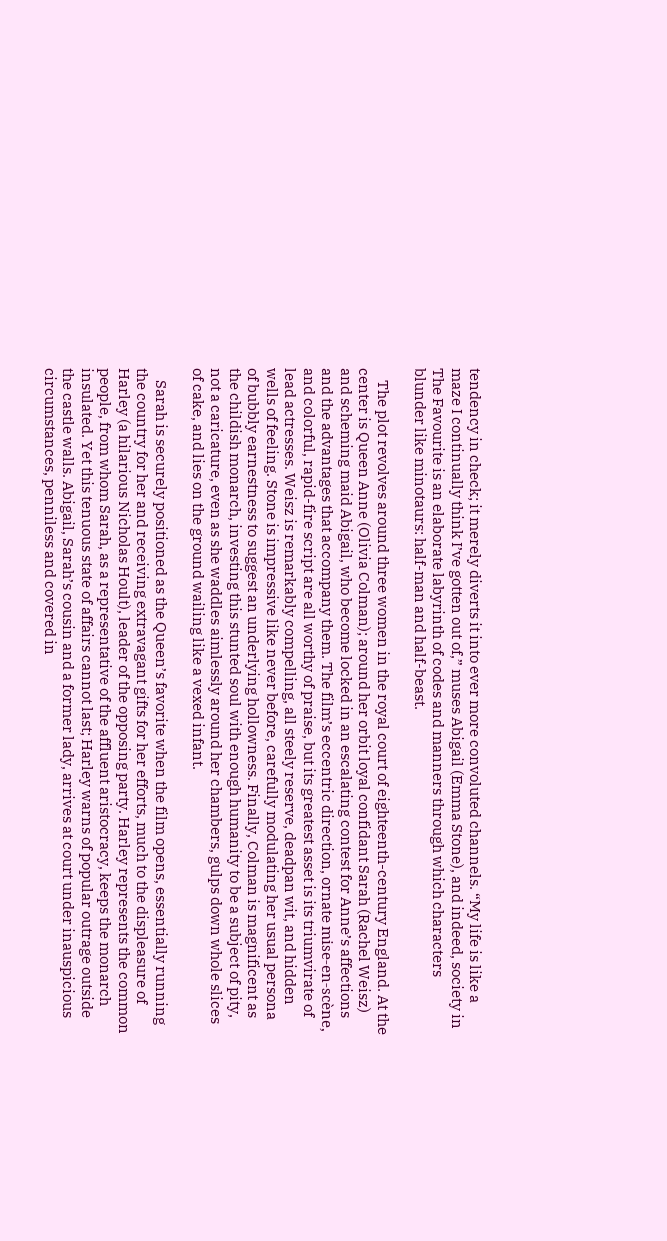tendency in check; it merely diverts it into ever more convoluted channels. “My life is like a maze I continually think I’ve gotten out of,” muses Abigail (Emma Stone), and indeed, society in The Favourite is an elaborate labyrinth of codes and manners through which characters blunder like minotaurs: half-man and half-beast.

    The plot revolves around three women in the royal court of eighteenth-century England. At the center is Queen Anne (Olivia Colman); around her orbit loyal confidant Sarah (Rachel Weisz) and scheming maid Abigail, who become locked in an escalating contest for Anne’s affections and the advantages that accompany them. The film’s eccentric direction, ornate mise-en-scène, and colorful, rapid-fire script are all worthy of praise, but its greatest asset is its triumvirate of lead actresses. Weisz is remarkably compelling, all steely reserve, deadpan wit, and hidden wells of feeling. Stone is impressive like never before, carefully modulating her usual persona of bubbly earnestness to suggest an underlying hollowness. Finally, Colman is magnificent as the childish monarch, investing this stunted soul with enough humanity to be a subject of pity, not a caricature, even as she waddles aimlessly around her chambers, gulps down whole slices of cake, and lies on the ground wailing like a vexed infant.

    Sarah is securely positioned as the Queen’s favorite when the film opens, essentially running the country for her and receiving extravagant gifts for her efforts, much to the displeasure of Harley (a hilarious Nicholas Hoult), leader of the opposing party. Harley represents the common people, from whom Sarah, as a representative of the affluent aristocracy, keeps the monarch insulated. Yet this tenuous state of affairs cannot last; Harley warns of popular outrage outside the castle walls. Abigail, Sarah’s cousin and a former lady, arrives at court under inauspicious circumstances, penniless and covered in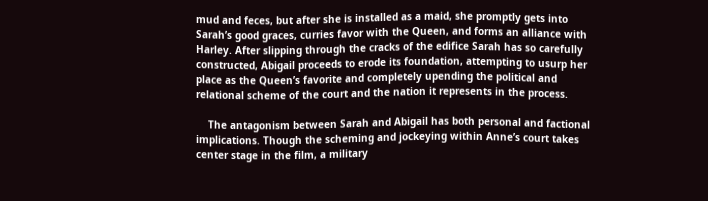mud and feces, but after she is installed as a maid, she promptly gets into Sarah’s good graces, curries favor with the Queen, and forms an alliance with Harley. After slipping through the cracks of the edifice Sarah has so carefully constructed, Abigail proceeds to erode its foundation, attempting to usurp her place as the Queen’s favorite and completely upending the political and relational scheme of the court and the nation it represents in the process.

    The antagonism between Sarah and Abigail has both personal and factional implications. Though the scheming and jockeying within Anne’s court takes center stage in the film, a military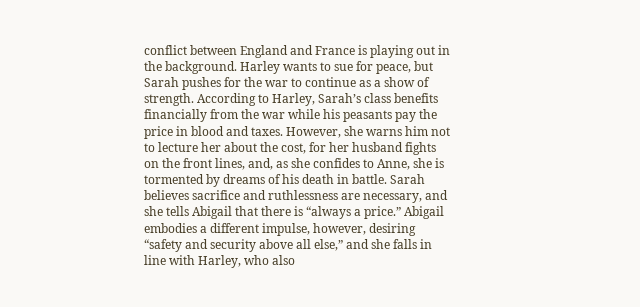conflict between England and France is playing out in the background. Harley wants to sue for peace, but Sarah pushes for the war to continue as a show of strength. According to Harley, Sarah’s class benefits financially from the war while his peasants pay the price in blood and taxes. However, she warns him not to lecture her about the cost, for her husband fights on the front lines, and, as she confides to Anne, she is tormented by dreams of his death in battle. Sarah believes sacrifice and ruthlessness are necessary, and she tells Abigail that there is “always a price.” Abigail embodies a different impulse, however, desiring “safety and security above all else,” and she falls in line with Harley, who also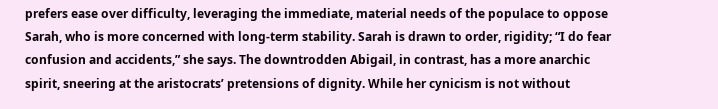prefers ease over difficulty, leveraging the immediate, material needs of the populace to oppose Sarah, who is more concerned with long-term stability. Sarah is drawn to order, rigidity; “I do fear confusion and accidents,” she says. The downtrodden Abigail, in contrast, has a more anarchic spirit, sneering at the aristocrats’ pretensions of dignity. While her cynicism is not without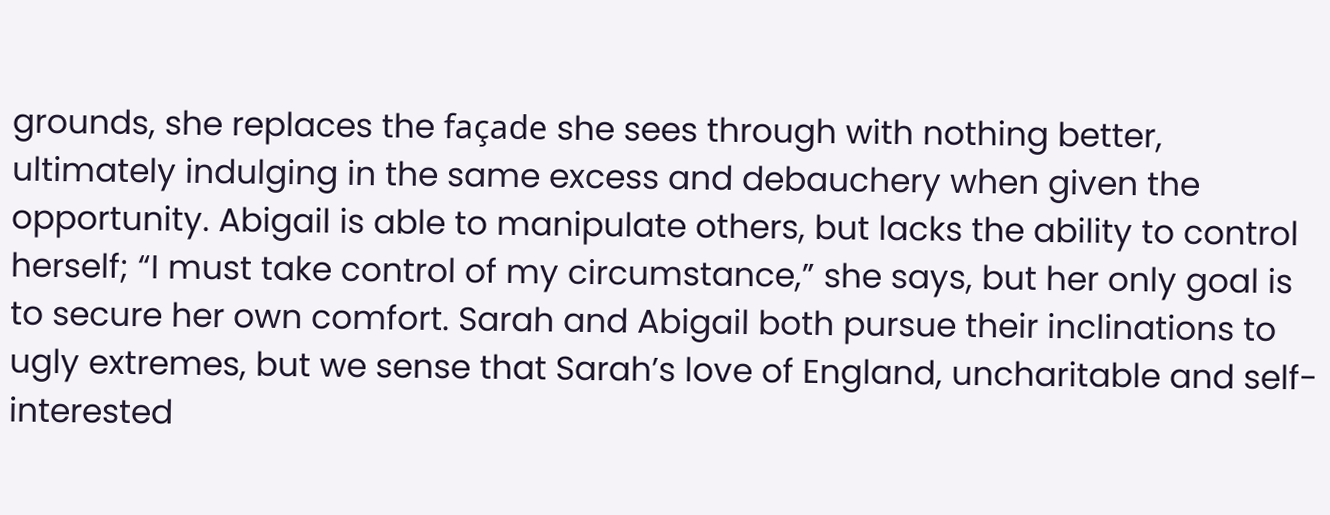grounds, she replaces the façade she sees through with nothing better, ultimately indulging in the same excess and debauchery when given the opportunity. Abigail is able to manipulate others, but lacks the ability to control herself; “I must take control of my circumstance,” she says, but her only goal is to secure her own comfort. Sarah and Abigail both pursue their inclinations to ugly extremes, but we sense that Sarah’s love of England, uncharitable and self-interested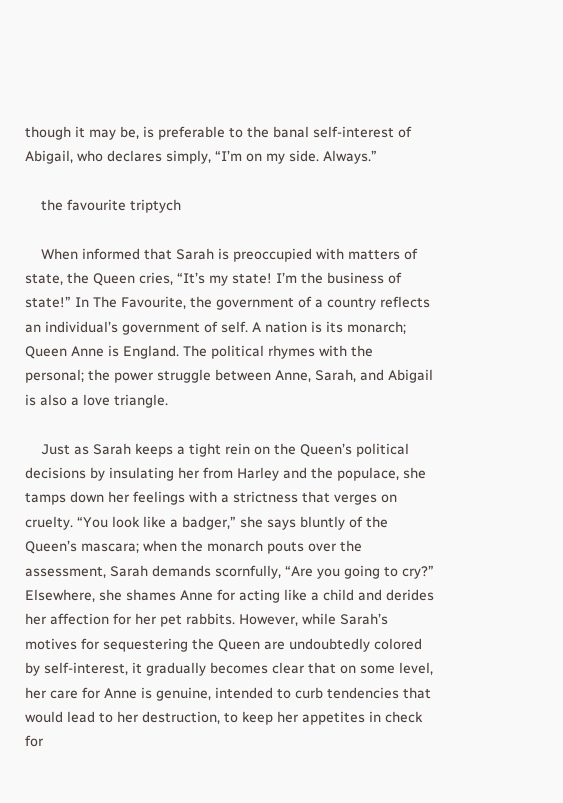though it may be, is preferable to the banal self-interest of Abigail, who declares simply, “I’m on my side. Always.”

    the favourite triptych

    When informed that Sarah is preoccupied with matters of state, the Queen cries, “It’s my state! I’m the business of state!” In The Favourite, the government of a country reflects an individual’s government of self. A nation is its monarch; Queen Anne is England. The political rhymes with the personal; the power struggle between Anne, Sarah, and Abigail is also a love triangle.

    Just as Sarah keeps a tight rein on the Queen’s political decisions by insulating her from Harley and the populace, she tamps down her feelings with a strictness that verges on cruelty. “You look like a badger,” she says bluntly of the Queen’s mascara; when the monarch pouts over the assessment, Sarah demands scornfully, “Are you going to cry?” Elsewhere, she shames Anne for acting like a child and derides her affection for her pet rabbits. However, while Sarah’s motives for sequestering the Queen are undoubtedly colored by self-interest, it gradually becomes clear that on some level, her care for Anne is genuine, intended to curb tendencies that would lead to her destruction, to keep her appetites in check for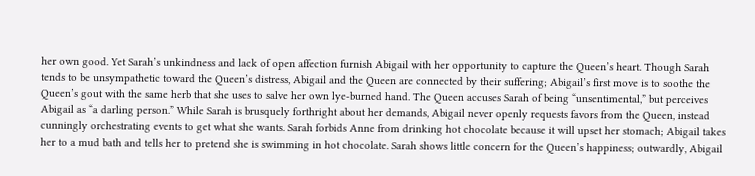her own good. Yet Sarah’s unkindness and lack of open affection furnish Abigail with her opportunity to capture the Queen’s heart. Though Sarah tends to be unsympathetic toward the Queen’s distress, Abigail and the Queen are connected by their suffering; Abigail’s first move is to soothe the Queen’s gout with the same herb that she uses to salve her own lye-burned hand. The Queen accuses Sarah of being “unsentimental,” but perceives Abigail as “a darling person.” While Sarah is brusquely forthright about her demands, Abigail never openly requests favors from the Queen, instead cunningly orchestrating events to get what she wants. Sarah forbids Anne from drinking hot chocolate because it will upset her stomach; Abigail takes her to a mud bath and tells her to pretend she is swimming in hot chocolate. Sarah shows little concern for the Queen’s happiness; outwardly, Abigail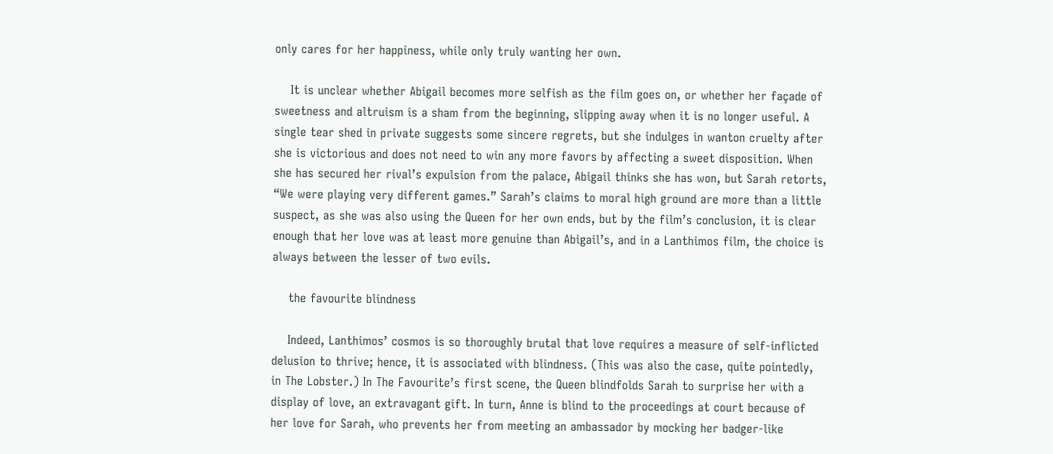only cares for her happiness, while only truly wanting her own.

    It is unclear whether Abigail becomes more selfish as the film goes on, or whether her façade of sweetness and altruism is a sham from the beginning, slipping away when it is no longer useful. A single tear shed in private suggests some sincere regrets, but she indulges in wanton cruelty after she is victorious and does not need to win any more favors by affecting a sweet disposition. When she has secured her rival’s expulsion from the palace, Abigail thinks she has won, but Sarah retorts, “We were playing very different games.” Sarah’s claims to moral high ground are more than a little suspect, as she was also using the Queen for her own ends, but by the film’s conclusion, it is clear enough that her love was at least more genuine than Abigail’s, and in a Lanthimos film, the choice is always between the lesser of two evils.

    the favourite blindness

    Indeed, Lanthimos’ cosmos is so thoroughly brutal that love requires a measure of self-inflicted delusion to thrive; hence, it is associated with blindness. (This was also the case, quite pointedly, in The Lobster.) In The Favourite’s first scene, the Queen blindfolds Sarah to surprise her with a display of love, an extravagant gift. In turn, Anne is blind to the proceedings at court because of her love for Sarah, who prevents her from meeting an ambassador by mocking her badger-like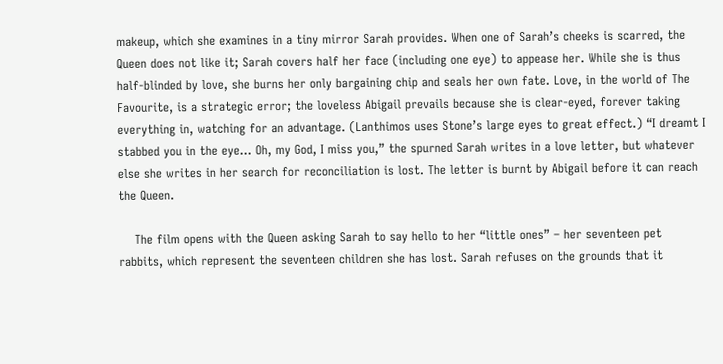makeup, which she examines in a tiny mirror Sarah provides. When one of Sarah’s cheeks is scarred, the Queen does not like it; Sarah covers half her face (including one eye) to appease her. While she is thus half-blinded by love, she burns her only bargaining chip and seals her own fate. Love, in the world of The Favourite, is a strategic error; the loveless Abigail prevails because she is clear-eyed, forever taking everything in, watching for an advantage. (Lanthimos uses Stone’s large eyes to great effect.) “I dreamt I stabbed you in the eye… Oh, my God, I miss you,” the spurned Sarah writes in a love letter, but whatever else she writes in her search for reconciliation is lost. The letter is burnt by Abigail before it can reach the Queen.

    The film opens with the Queen asking Sarah to say hello to her “little ones” – her seventeen pet rabbits, which represent the seventeen children she has lost. Sarah refuses on the grounds that it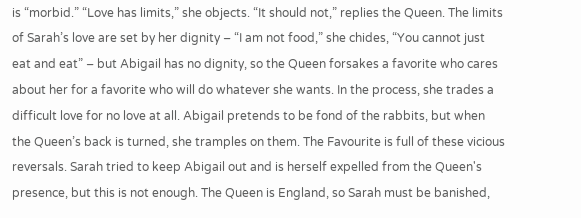is “morbid.” “Love has limits,” she objects. “It should not,” replies the Queen. The limits of Sarah’s love are set by her dignity – “I am not food,” she chides, “You cannot just eat and eat” – but Abigail has no dignity, so the Queen forsakes a favorite who cares about her for a favorite who will do whatever she wants. In the process, she trades a difficult love for no love at all. Abigail pretends to be fond of the rabbits, but when the Queen’s back is turned, she tramples on them. The Favourite is full of these vicious reversals. Sarah tried to keep Abigail out and is herself expelled from the Queen's presence, but this is not enough. The Queen is England, so Sarah must be banished,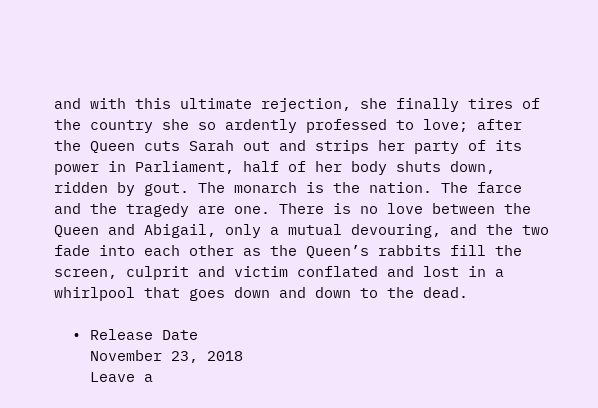and with this ultimate rejection, she finally tires of the country she so ardently professed to love; after the Queen cuts Sarah out and strips her party of its power in Parliament, half of her body shuts down, ridden by gout. The monarch is the nation. The farce and the tragedy are one. There is no love between the Queen and Abigail, only a mutual devouring, and the two fade into each other as the Queen’s rabbits fill the screen, culprit and victim conflated and lost in a whirlpool that goes down and down to the dead.

  • Release Date
    November 23, 2018
    Leave a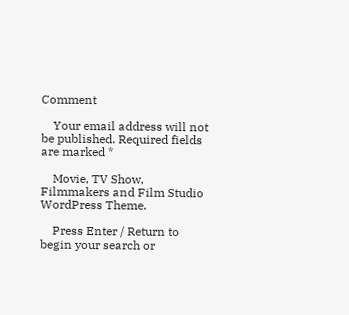Comment

    Your email address will not be published. Required fields are marked *

    Movie, TV Show, Filmmakers and Film Studio WordPress Theme.

    Press Enter / Return to begin your search or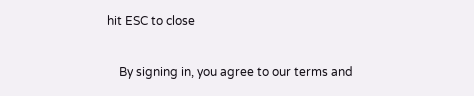hit ESC to close

    By signing in, you agree to our terms and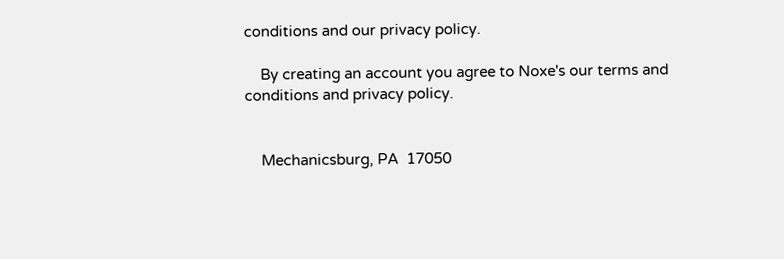conditions and our privacy policy.

    By creating an account you agree to Noxe's our terms and conditions and privacy policy.


    Mechanicsburg, PA  17050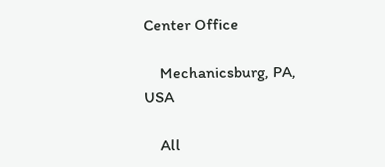Center Office

    Mechanicsburg, PA, USA

    All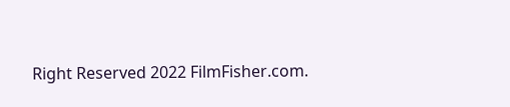Right Reserved 2022 FilmFisher.com.